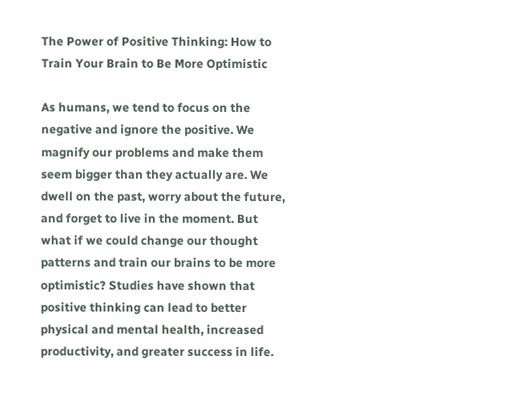The Power of Positive Thinking: How to Train Your Brain to Be More Optimistic

As humans, we tend to focus on the negative and ignore the positive. We magnify our problems and make them seem bigger than they actually are. We dwell on the past, worry about the future, and forget to live in the moment. But what if we could change our thought patterns and train our brains to be more optimistic? Studies have shown that positive thinking can lead to better physical and mental health, increased productivity, and greater success in life.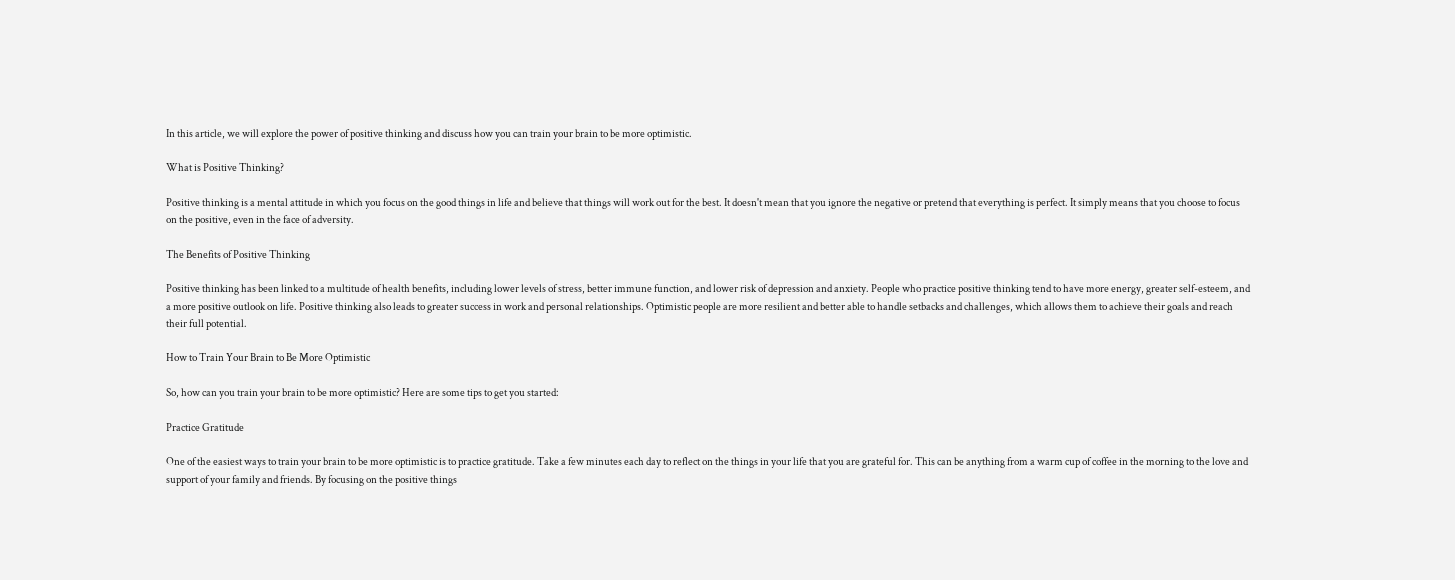In this article, we will explore the power of positive thinking and discuss how you can train your brain to be more optimistic.

What is Positive Thinking?

Positive thinking is a mental attitude in which you focus on the good things in life and believe that things will work out for the best. It doesn't mean that you ignore the negative or pretend that everything is perfect. It simply means that you choose to focus on the positive, even in the face of adversity.

The Benefits of Positive Thinking

Positive thinking has been linked to a multitude of health benefits, including lower levels of stress, better immune function, and lower risk of depression and anxiety. People who practice positive thinking tend to have more energy, greater self-esteem, and a more positive outlook on life. Positive thinking also leads to greater success in work and personal relationships. Optimistic people are more resilient and better able to handle setbacks and challenges, which allows them to achieve their goals and reach their full potential.

How to Train Your Brain to Be More Optimistic

So, how can you train your brain to be more optimistic? Here are some tips to get you started:

Practice Gratitude

One of the easiest ways to train your brain to be more optimistic is to practice gratitude. Take a few minutes each day to reflect on the things in your life that you are grateful for. This can be anything from a warm cup of coffee in the morning to the love and support of your family and friends. By focusing on the positive things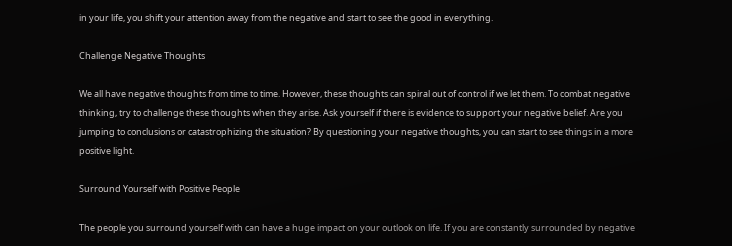in your life, you shift your attention away from the negative and start to see the good in everything.

Challenge Negative Thoughts

We all have negative thoughts from time to time. However, these thoughts can spiral out of control if we let them. To combat negative thinking, try to challenge these thoughts when they arise. Ask yourself if there is evidence to support your negative belief. Are you jumping to conclusions or catastrophizing the situation? By questioning your negative thoughts, you can start to see things in a more positive light.

Surround Yourself with Positive People

The people you surround yourself with can have a huge impact on your outlook on life. If you are constantly surrounded by negative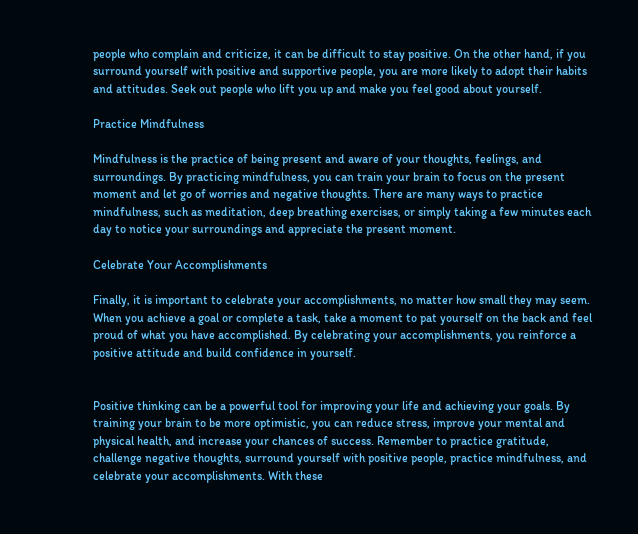people who complain and criticize, it can be difficult to stay positive. On the other hand, if you surround yourself with positive and supportive people, you are more likely to adopt their habits and attitudes. Seek out people who lift you up and make you feel good about yourself.

Practice Mindfulness

Mindfulness is the practice of being present and aware of your thoughts, feelings, and surroundings. By practicing mindfulness, you can train your brain to focus on the present moment and let go of worries and negative thoughts. There are many ways to practice mindfulness, such as meditation, deep breathing exercises, or simply taking a few minutes each day to notice your surroundings and appreciate the present moment.

Celebrate Your Accomplishments

Finally, it is important to celebrate your accomplishments, no matter how small they may seem. When you achieve a goal or complete a task, take a moment to pat yourself on the back and feel proud of what you have accomplished. By celebrating your accomplishments, you reinforce a positive attitude and build confidence in yourself.


Positive thinking can be a powerful tool for improving your life and achieving your goals. By training your brain to be more optimistic, you can reduce stress, improve your mental and physical health, and increase your chances of success. Remember to practice gratitude, challenge negative thoughts, surround yourself with positive people, practice mindfulness, and celebrate your accomplishments. With these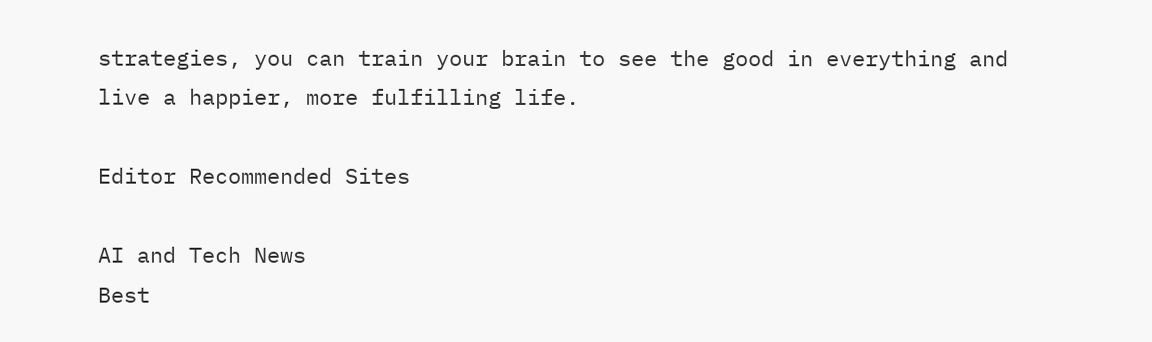strategies, you can train your brain to see the good in everything and live a happier, more fulfilling life.

Editor Recommended Sites

AI and Tech News
Best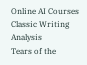Online AI Courses
Classic Writing Analysis
Tears of the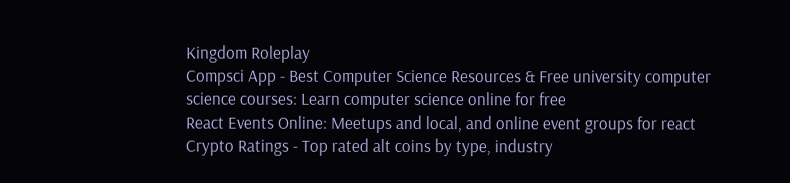Kingdom Roleplay
Compsci App - Best Computer Science Resources & Free university computer science courses: Learn computer science online for free
React Events Online: Meetups and local, and online event groups for react
Crypto Ratings - Top rated alt coins by type, industry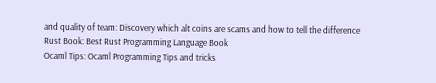and quality of team: Discovery which alt coins are scams and how to tell the difference
Rust Book: Best Rust Programming Language Book
Ocaml Tips: Ocaml Programming Tips and tricks